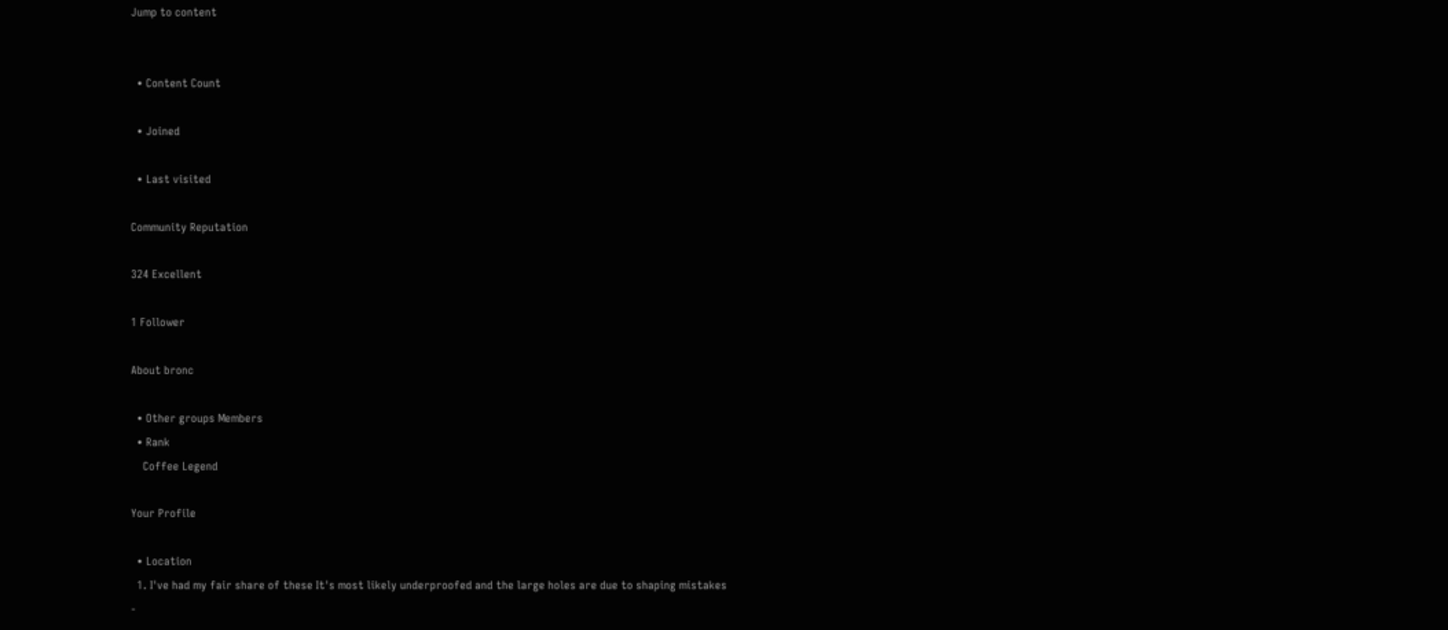Jump to content


  • Content Count

  • Joined

  • Last visited

Community Reputation

324 Excellent

1 Follower

About bronc

  • Other groups Members
  • Rank
    Coffee Legend

Your Profile

  • Location
  1. I've had my fair share of these It's most likely underproofed and the large holes are due to shaping mistakes -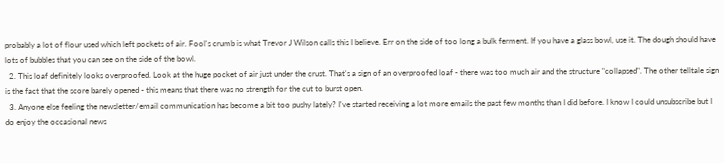probably a lot of flour used which left pockets of air. Fool's crumb is what Trevor J Wilson calls this I believe. Err on the side of too long a bulk ferment. If you have a glass bowl, use it. The dough should have lots of bubbles that you can see on the side of the bowl.
  2. This loaf definitely looks overproofed. Look at the huge pocket of air just under the crust. That's a sign of an overproofed loaf - there was too much air and the structure "collapsed". The other telltale sign is the fact that the score barely opened - this means that there was no strength for the cut to burst open.
  3. Anyone else feeling the newsletter/email communication has become a bit too pushy lately? I've started receiving a lot more emails the past few months than I did before. I know I could unsubscribe but I do enjoy the occasional news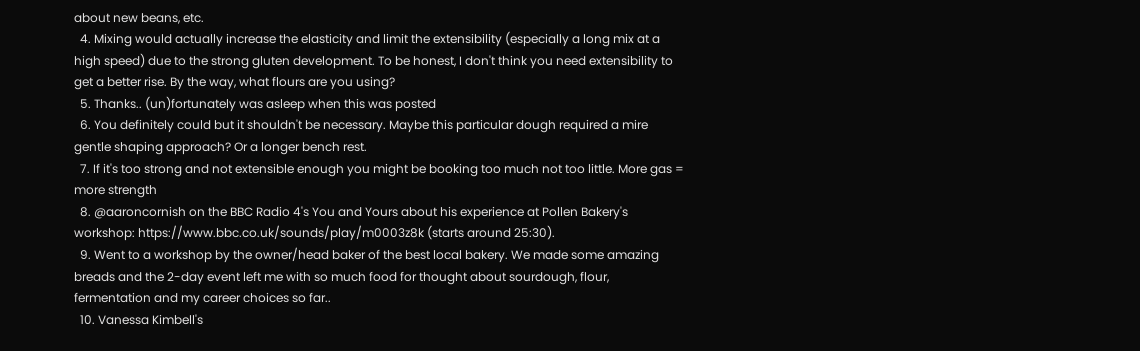about new beans, etc.
  4. Mixing would actually increase the elasticity and limit the extensibility (especially a long mix at a high speed) due to the strong gluten development. To be honest, I don't think you need extensibility to get a better rise. By the way, what flours are you using?
  5. Thanks.. (un)fortunately was asleep when this was posted
  6. You definitely could but it shouldn't be necessary. Maybe this particular dough required a mire gentle shaping approach? Or a longer bench rest.
  7. If it's too strong and not extensible enough you might be booking too much not too little. More gas = more strength
  8. @aaroncornish on the BBC Radio 4's You and Yours about his experience at Pollen Bakery's workshop: https://www.bbc.co.uk/sounds/play/m0003z8k (starts around 25:30).
  9. Went to a workshop by the owner/head baker of the best local bakery. We made some amazing breads and the 2-day event left me with so much food for thought about sourdough, flour, fermentation and my career choices so far..
  10. Vanessa Kimbell's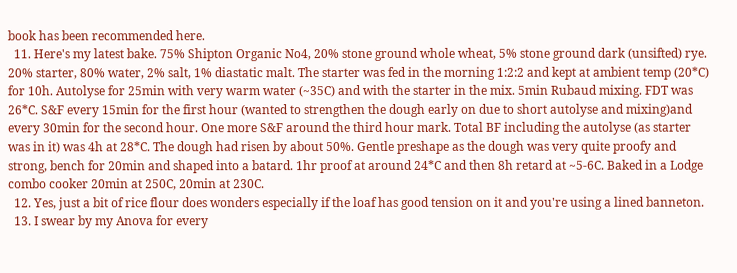book has been recommended here.
  11. Here's my latest bake. 75% Shipton Organic No4, 20% stone ground whole wheat, 5% stone ground dark (unsifted) rye. 20% starter, 80% water, 2% salt, 1% diastatic malt. The starter was fed in the morning 1:2:2 and kept at ambient temp (20*C) for 10h. Autolyse for 25min with very warm water (~35C) and with the starter in the mix. 5min Rubaud mixing. FDT was 26*C. S&F every 15min for the first hour (wanted to strengthen the dough early on due to short autolyse and mixing)and every 30min for the second hour. One more S&F around the third hour mark. Total BF including the autolyse (as starter was in it) was 4h at 28*C. The dough had risen by about 50%. Gentle preshape as the dough was very quite proofy and strong, bench for 20min and shaped into a batard. 1hr proof at around 24*C and then 8h retard at ~5-6C. Baked in a Lodge combo cooker 20min at 250C, 20min at 230C.
  12. Yes, just a bit of rice flour does wonders especially if the loaf has good tension on it and you're using a lined banneton.
  13. I swear by my Anova for every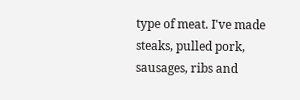type of meat. I've made steaks, pulled pork, sausages, ribs and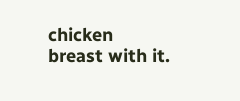chicken breast with it.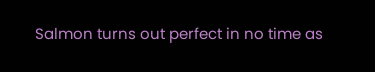Salmon turns out perfect in no time as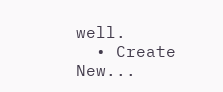well.
  • Create New...